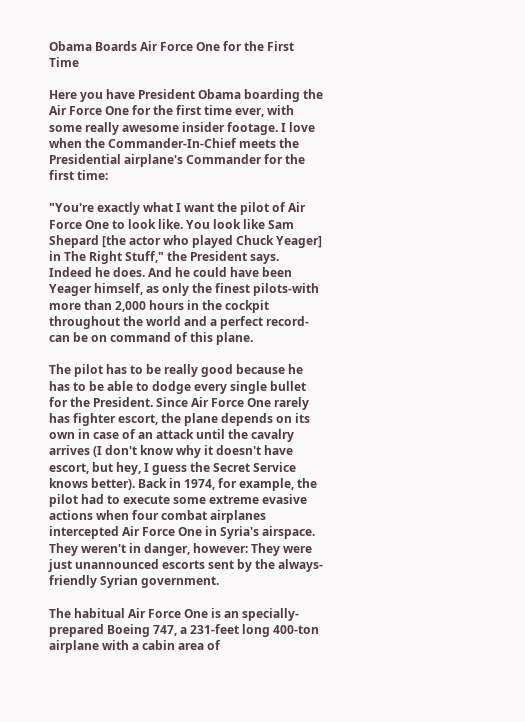Obama Boards Air Force One for the First Time

Here you have President Obama boarding the Air Force One for the first time ever, with some really awesome insider footage. I love when the Commander-In-Chief meets the Presidential airplane's Commander for the first time:

"You're exactly what I want the pilot of Air Force One to look like. You look like Sam Shepard [the actor who played Chuck Yeager] in The Right Stuff," the President says. Indeed he does. And he could have been Yeager himself, as only the finest pilots-with more than 2,000 hours in the cockpit throughout the world and a perfect record-can be on command of this plane.

The pilot has to be really good because he has to be able to dodge every single bullet for the President. Since Air Force One rarely has fighter escort, the plane depends on its own in case of an attack until the cavalry arrives (I don't know why it doesn't have escort, but hey, I guess the Secret Service knows better). Back in 1974, for example, the pilot had to execute some extreme evasive actions when four combat airplanes intercepted Air Force One in Syria's airspace. They weren't in danger, however: They were just unannounced escorts sent by the always-friendly Syrian government.

The habitual Air Force One is an specially-prepared Boeing 747, a 231-feet long 400-ton airplane with a cabin area of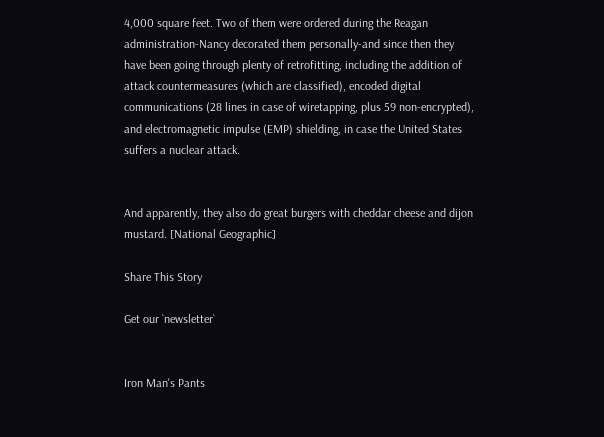4,000 square feet. Two of them were ordered during the Reagan administration-Nancy decorated them personally-and since then they have been going through plenty of retrofitting, including the addition of attack countermeasures (which are classified), encoded digital communications (28 lines in case of wiretapping, plus 59 non-encrypted), and electromagnetic impulse (EMP) shielding, in case the United States suffers a nuclear attack.


And apparently, they also do great burgers with cheddar cheese and dijon mustard. [National Geographic]

Share This Story

Get our `newsletter`


Iron Man's Pants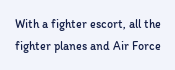With a fighter escort, all the fighter planes and Air Force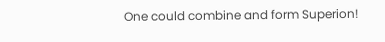One could combine and form Superion!